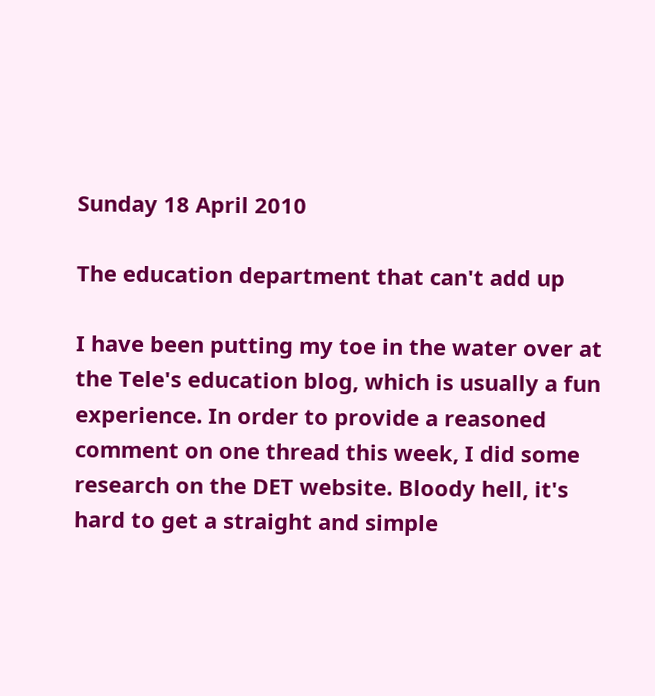Sunday 18 April 2010

The education department that can't add up

I have been putting my toe in the water over at the Tele's education blog, which is usually a fun experience. In order to provide a reasoned comment on one thread this week, I did some research on the DET website. Bloody hell, it's hard to get a straight and simple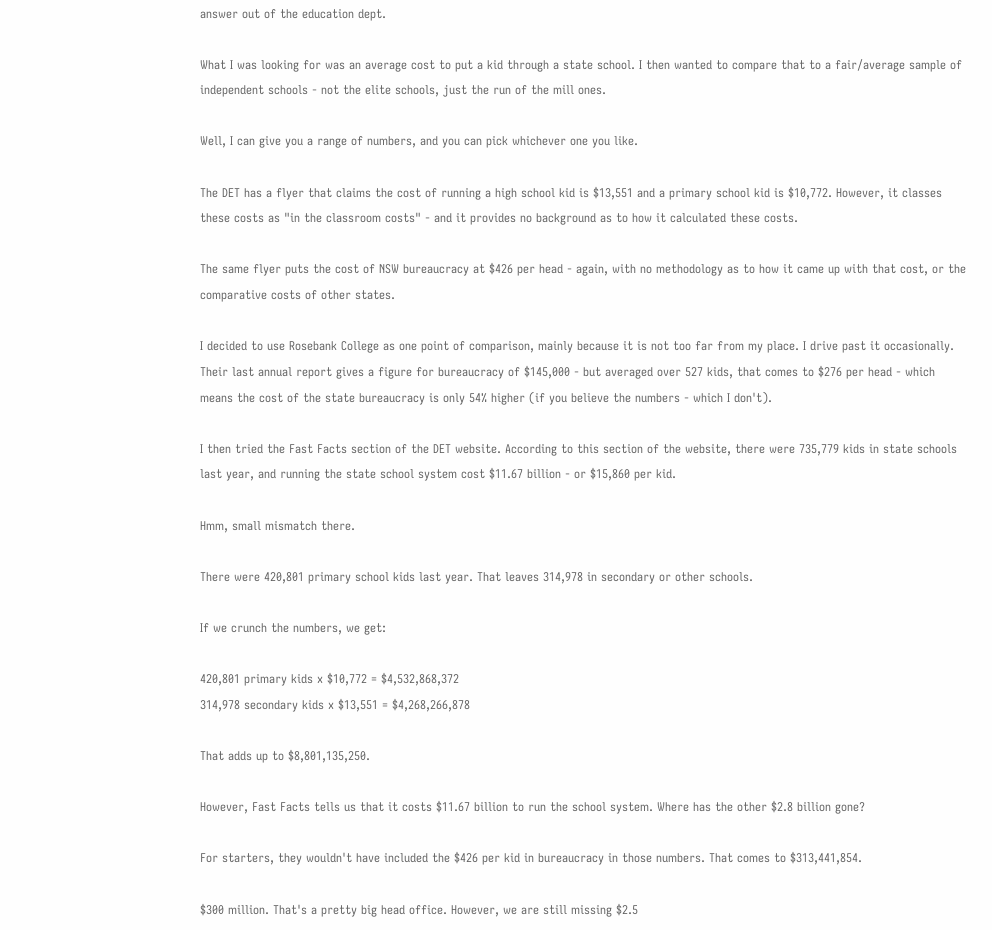answer out of the education dept.

What I was looking for was an average cost to put a kid through a state school. I then wanted to compare that to a fair/average sample of independent schools - not the elite schools, just the run of the mill ones.

Well, I can give you a range of numbers, and you can pick whichever one you like.

The DET has a flyer that claims the cost of running a high school kid is $13,551 and a primary school kid is $10,772. However, it classes these costs as "in the classroom costs" - and it provides no background as to how it calculated these costs.

The same flyer puts the cost of NSW bureaucracy at $426 per head - again, with no methodology as to how it came up with that cost, or the comparative costs of other states.

I decided to use Rosebank College as one point of comparison, mainly because it is not too far from my place. I drive past it occasionally. Their last annual report gives a figure for bureaucracy of $145,000 - but averaged over 527 kids, that comes to $276 per head - which means the cost of the state bureaucracy is only 54% higher (if you believe the numbers - which I don't).

I then tried the Fast Facts section of the DET website. According to this section of the website, there were 735,779 kids in state schools last year, and running the state school system cost $11.67 billion - or $15,860 per kid.

Hmm, small mismatch there.

There were 420,801 primary school kids last year. That leaves 314,978 in secondary or other schools.

If we crunch the numbers, we get:

420,801 primary kids x $10,772 = $4,532,868,372
314,978 secondary kids x $13,551 = $4,268,266,878

That adds up to $8,801,135,250.

However, Fast Facts tells us that it costs $11.67 billion to run the school system. Where has the other $2.8 billion gone?

For starters, they wouldn't have included the $426 per kid in bureaucracy in those numbers. That comes to $313,441,854.

$300 million. That's a pretty big head office. However, we are still missing $2.5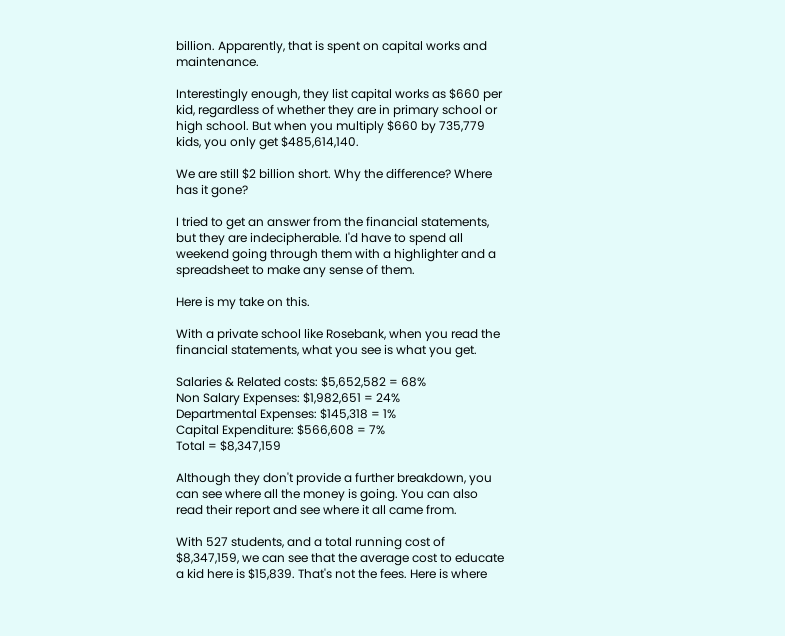billion. Apparently, that is spent on capital works and maintenance.

Interestingly enough, they list capital works as $660 per kid, regardless of whether they are in primary school or high school. But when you multiply $660 by 735,779 kids, you only get $485,614,140.

We are still $2 billion short. Why the difference? Where has it gone?

I tried to get an answer from the financial statements, but they are indecipherable. I'd have to spend all weekend going through them with a highlighter and a spreadsheet to make any sense of them.

Here is my take on this.

With a private school like Rosebank, when you read the financial statements, what you see is what you get.

Salaries & Related costs: $5,652,582 = 68%
Non Salary Expenses: $1,982,651 = 24%
Departmental Expenses: $145,318 = 1%
Capital Expenditure: $566,608 = 7%
Total = $8,347,159

Although they don't provide a further breakdown, you can see where all the money is going. You can also read their report and see where it all came from.

With 527 students, and a total running cost of $8,347,159, we can see that the average cost to educate a kid here is $15,839. That's not the fees. Here is where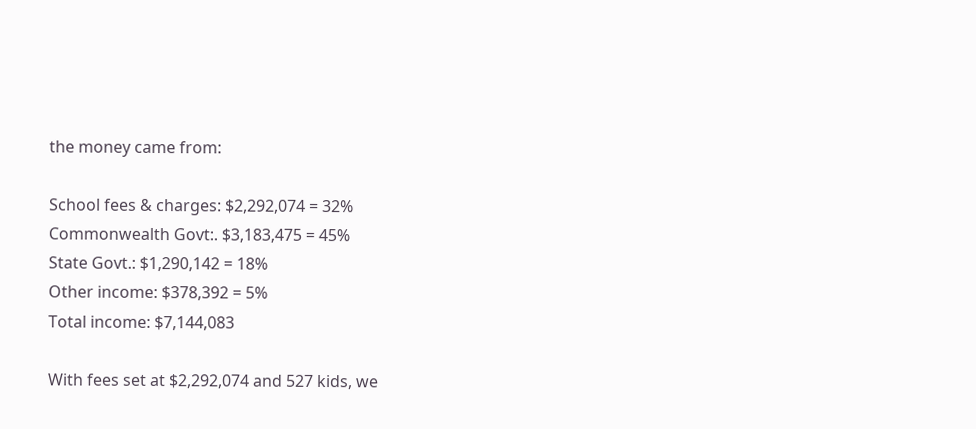the money came from:

School fees & charges: $2,292,074 = 32%
Commonwealth Govt:. $3,183,475 = 45%
State Govt.: $1,290,142 = 18%
Other income: $378,392 = 5%
Total income: $7,144,083

With fees set at $2,292,074 and 527 kids, we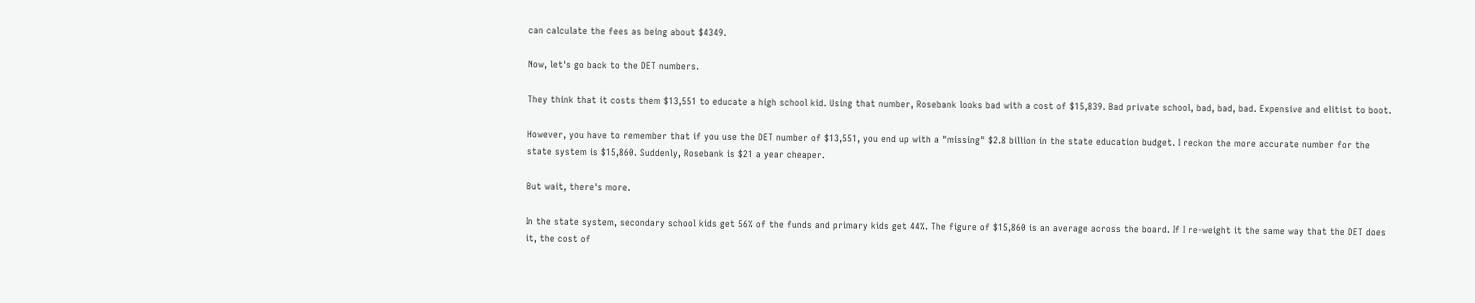can calculate the fees as being about $4349.

Now, let's go back to the DET numbers.

They think that it costs them $13,551 to educate a high school kid. Using that number, Rosebank looks bad with a cost of $15,839. Bad private school, bad, bad, bad. Expensive and elitist to boot.

However, you have to remember that if you use the DET number of $13,551, you end up with a "missing" $2.8 billion in the state education budget. I reckon the more accurate number for the state system is $15,860. Suddenly, Rosebank is $21 a year cheaper.

But wait, there's more.

In the state system, secondary school kids get 56% of the funds and primary kids get 44%. The figure of $15,860 is an average across the board. If I re-weight it the same way that the DET does it, the cost of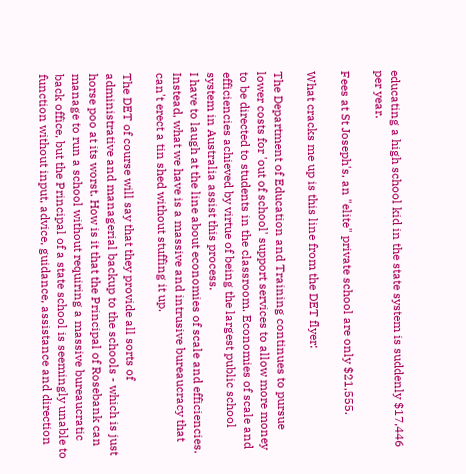educating a high school kid in the state system is suddenly $17,446 per year.

Fees at St Joseph's, an "elite" private school are only $21,555.

What cracks me up is this line from the DET flyer:

The Department of Education and Training continues to pursue lower costs for 'out of school' support services to allow more money to be directed to students in the classroom. Economies of scale and efficiencies achieved by virtue of being the largest public school system in Australia assist this process.
I have to laugh at the line about economies of scale and efficiencies. Instead, what we have is a massive and intrusive bureaucracy that can't erect a tin shed without stuffing it up.

The DET of course will say that they provide all sorts of administrative and managerial backup to the schools - which is just horse poo at its worst. How is it that the Principal of Rosebank can manage to run a school without requiring a massive bureaucratic back office, but the Principal of a state school is seemingly unable to function without input, advice, guidance, assistance and direction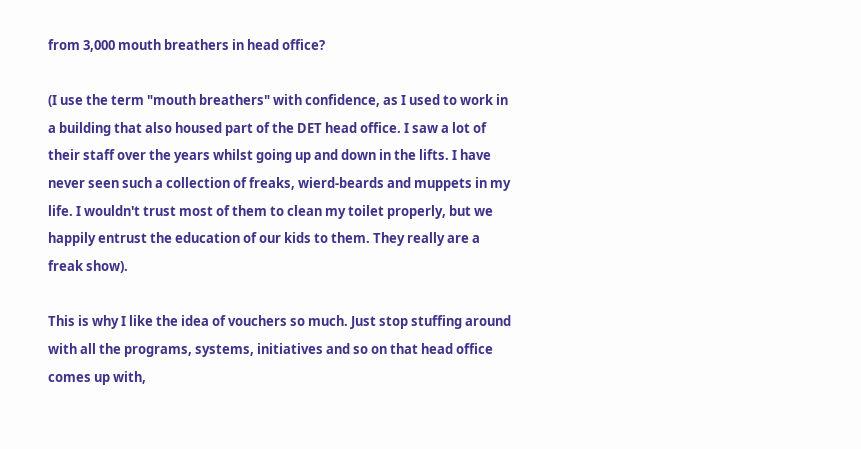from 3,000 mouth breathers in head office?

(I use the term "mouth breathers" with confidence, as I used to work in a building that also housed part of the DET head office. I saw a lot of their staff over the years whilst going up and down in the lifts. I have never seen such a collection of freaks, wierd-beards and muppets in my life. I wouldn't trust most of them to clean my toilet properly, but we happily entrust the education of our kids to them. They really are a freak show).

This is why I like the idea of vouchers so much. Just stop stuffing around with all the programs, systems, initiatives and so on that head office comes up with,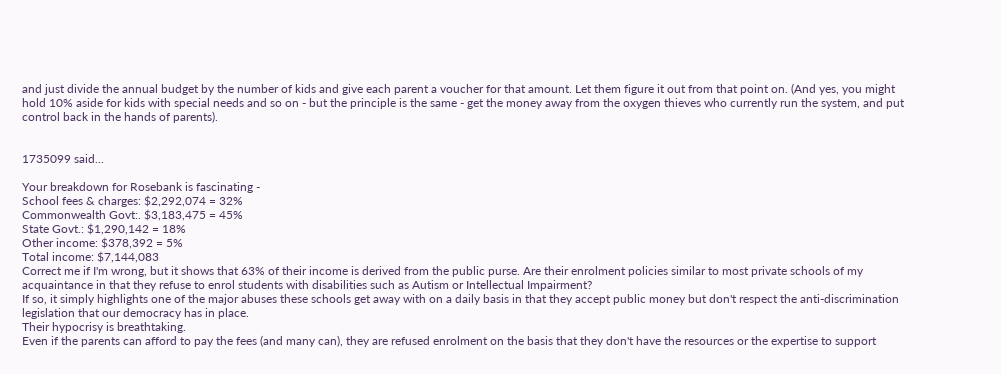and just divide the annual budget by the number of kids and give each parent a voucher for that amount. Let them figure it out from that point on. (And yes, you might hold 10% aside for kids with special needs and so on - but the principle is the same - get the money away from the oxygen thieves who currently run the system, and put control back in the hands of parents).


1735099 said...

Your breakdown for Rosebank is fascinating -
School fees & charges: $2,292,074 = 32%
Commonwealth Govt:. $3,183,475 = 45%
State Govt.: $1,290,142 = 18%
Other income: $378,392 = 5%
Total income: $7,144,083
Correct me if I'm wrong, but it shows that 63% of their income is derived from the public purse. Are their enrolment policies similar to most private schools of my acquaintance in that they refuse to enrol students with disabilities such as Autism or Intellectual Impairment?
If so, it simply highlights one of the major abuses these schools get away with on a daily basis in that they accept public money but don't respect the anti-discrimination legislation that our democracy has in place.
Their hypocrisy is breathtaking.
Even if the parents can afford to pay the fees (and many can), they are refused enrolment on the basis that they don't have the resources or the expertise to support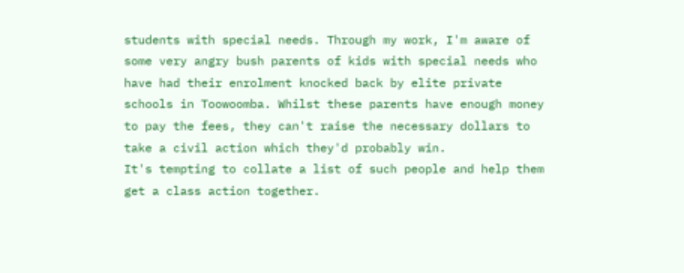students with special needs. Through my work, I'm aware of some very angry bush parents of kids with special needs who have had their enrolment knocked back by elite private schools in Toowoomba. Whilst these parents have enough money to pay the fees, they can't raise the necessary dollars to take a civil action which they'd probably win.
It's tempting to collate a list of such people and help them get a class action together.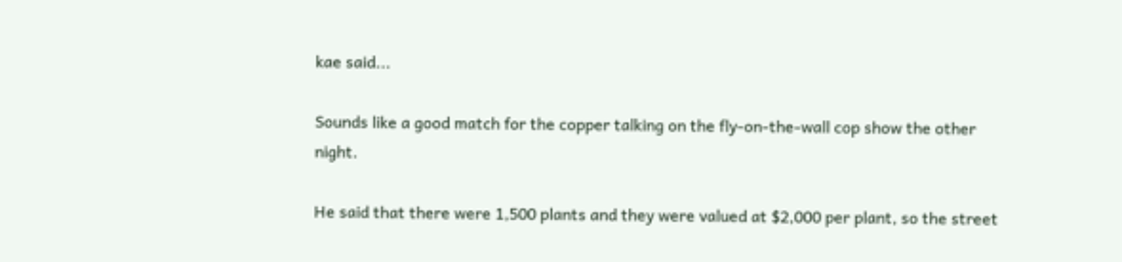kae said...

Sounds like a good match for the copper talking on the fly-on-the-wall cop show the other night.

He said that there were 1,500 plants and they were valued at $2,000 per plant, so the street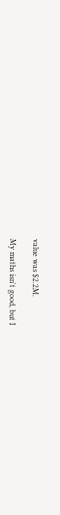value was $2.2M.

My maths isn't good, but I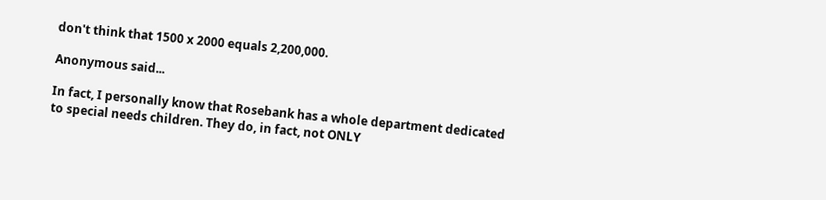don't think that 1500 x 2000 equals 2,200,000.

Anonymous said...

In fact, I personally know that Rosebank has a whole department dedicated to special needs children. They do, in fact, not ONLY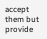accept them but provide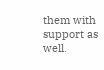them with support as well.